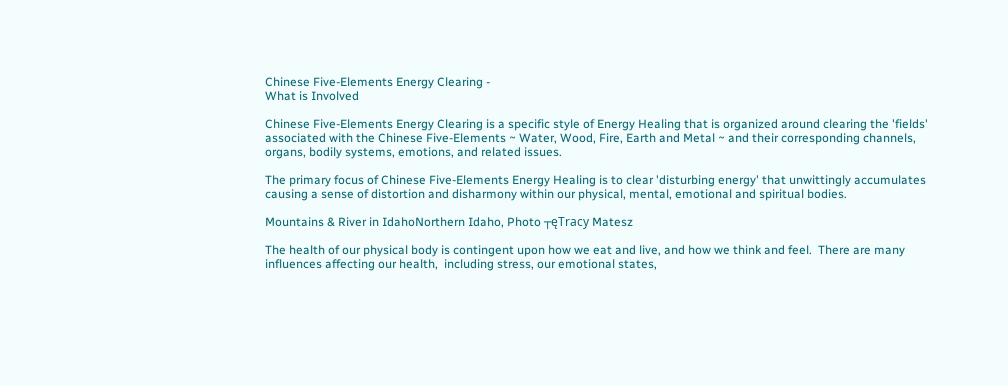Chinese Five-Elements Energy Clearing -
What is Involved

Chinese Five-Elements Energy Clearing is a specific style of Energy Healing that is organized around clearing the 'fields' associated with the Chinese Five-Elements ~ Water, Wood, Fire, Earth and Metal ~ and their corresponding channels, organs, bodily systems, emotions, and related issues.

The primary focus of Chinese Five-Elements Energy Healing is to clear 'disturbing energy' that unwittingly accumulates causing a sense of distortion and disharmony within our physical, mental, emotional and spiritual bodies.

Mountains & River in IdahoNorthern Idaho, Photo ┬ęTracy Matesz

The health of our physical body is contingent upon how we eat and live, and how we think and feel.  There are many influences affecting our health,  including stress, our emotional states,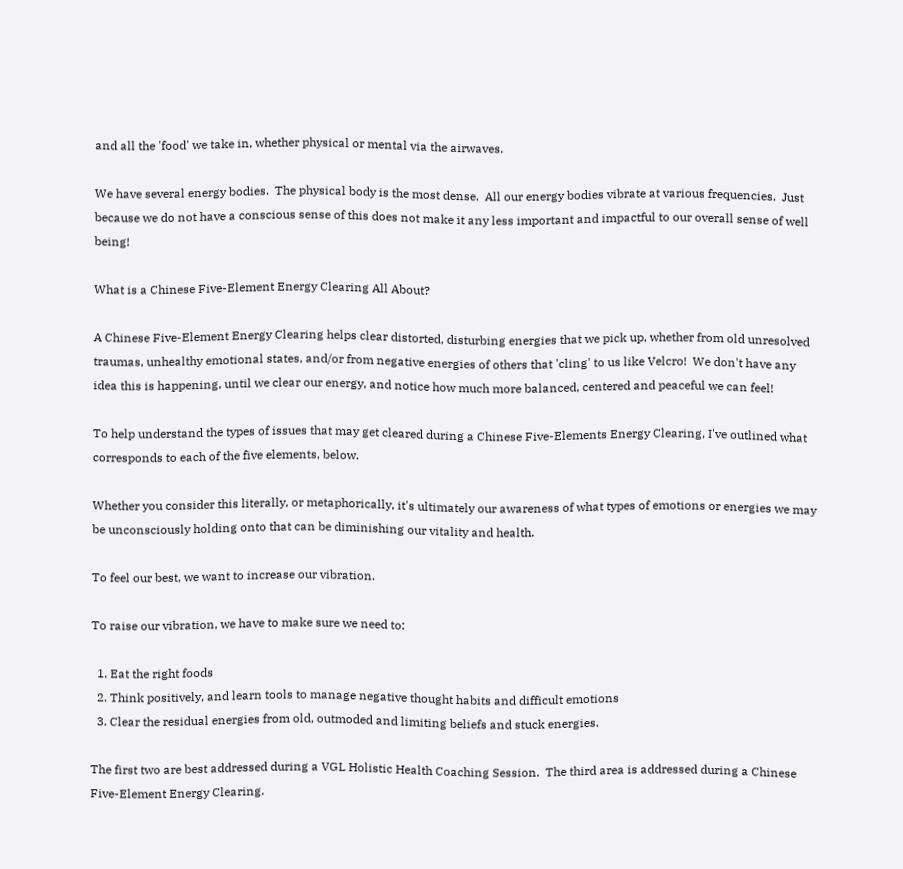and all the 'food' we take in, whether physical or mental via the airwaves.

We have several energy bodies.  The physical body is the most dense.  All our energy bodies vibrate at various frequencies.  Just because we do not have a conscious sense of this does not make it any less important and impactful to our overall sense of well being!

What is a Chinese Five-Element Energy Clearing All About?

A Chinese Five-Element Energy Clearing helps clear distorted, disturbing energies that we pick up, whether from old unresolved traumas, unhealthy emotional states, and/or from negative energies of others that 'cling' to us like Velcro!  We don't have any idea this is happening, until we clear our energy, and notice how much more balanced, centered and peaceful we can feel!

To help understand the types of issues that may get cleared during a Chinese Five-Elements Energy Clearing, I've outlined what corresponds to each of the five elements, below.

Whether you consider this literally, or metaphorically, it's ultimately our awareness of what types of emotions or energies we may be unconsciously holding onto that can be diminishing our vitality and health.

To feel our best, we want to increase our vibration.

To raise our vibration, we have to make sure we need to:

  1. Eat the right foods
  2. Think positively, and learn tools to manage negative thought habits and difficult emotions
  3. Clear the residual energies from old, outmoded and limiting beliefs and stuck energies.

The first two are best addressed during a VGL Holistic Health Coaching Session.  The third area is addressed during a Chinese Five-Element Energy Clearing.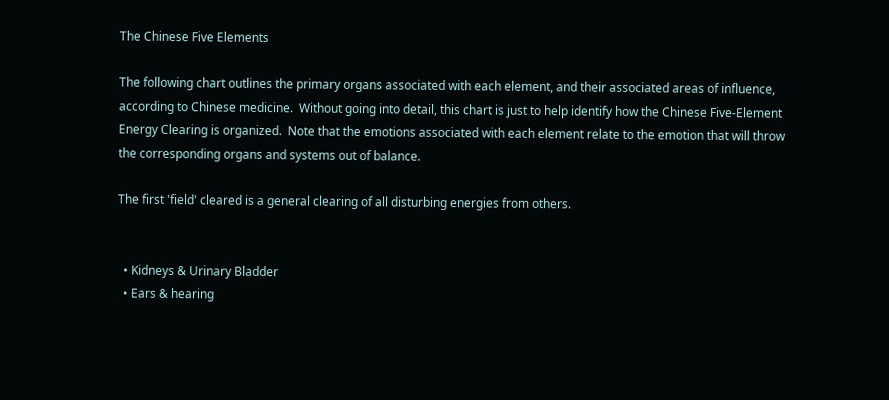The Chinese Five Elements

The following chart outlines the primary organs associated with each element, and their associated areas of influence, according to Chinese medicine.  Without going into detail, this chart is just to help identify how the Chinese Five-Element Energy Clearing is organized.  Note that the emotions associated with each element relate to the emotion that will throw the corresponding organs and systems out of balance.

The first 'field' cleared is a general clearing of all disturbing energies from others.


  • Kidneys & Urinary Bladder
  • Ears & hearing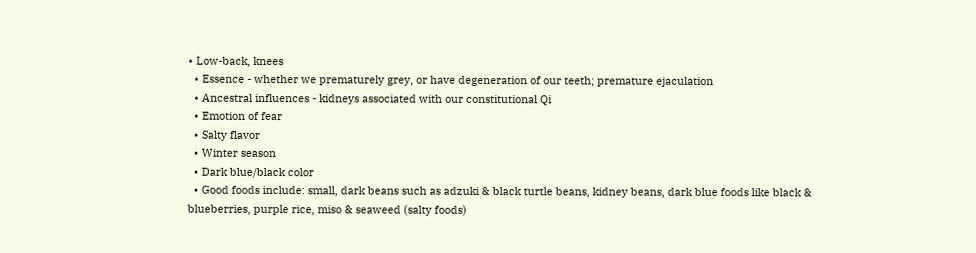• Low-back, knees
  • Essence - whether we prematurely grey, or have degeneration of our teeth; premature ejaculation
  • Ancestral influences - kidneys associated with our constitutional Qi
  • Emotion of fear
  • Salty flavor
  • Winter season
  • Dark blue/black color
  • Good foods include: small, dark beans such as adzuki & black turtle beans, kidney beans, dark blue foods like black & blueberries, purple rice, miso & seaweed (salty foods)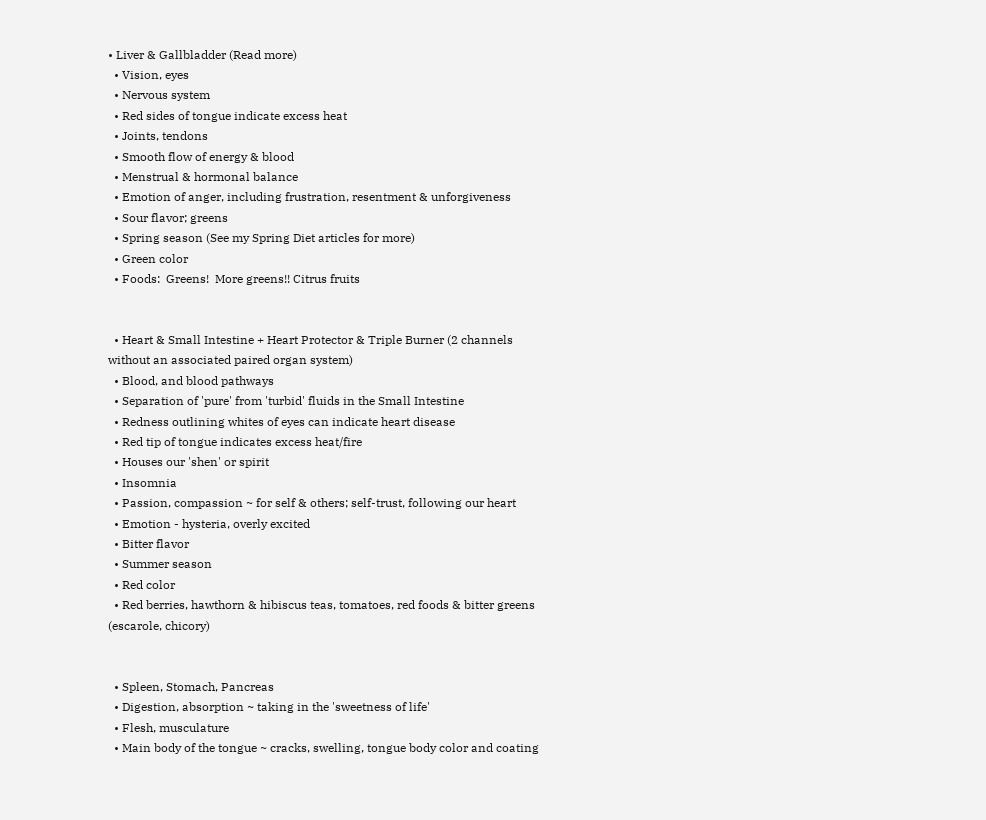• Liver & Gallbladder (Read more)
  • Vision, eyes
  • Nervous system
  • Red sides of tongue indicate excess heat
  • Joints, tendons
  • Smooth flow of energy & blood
  • Menstrual & hormonal balance
  • Emotion of anger, including frustration, resentment & unforgiveness
  • Sour flavor; greens
  • Spring season (See my Spring Diet articles for more)
  • Green color
  • Foods:  Greens!  More greens!! Citrus fruits


  • Heart & Small Intestine + Heart Protector & Triple Burner (2 channels without an associated paired organ system)
  • Blood, and blood pathways
  • Separation of 'pure' from 'turbid' fluids in the Small Intestine
  • Redness outlining whites of eyes can indicate heart disease
  • Red tip of tongue indicates excess heat/fire
  • Houses our 'shen' or spirit
  • Insomnia
  • Passion, compassion ~ for self & others; self-trust, following our heart
  • Emotion - hysteria, overly excited
  • Bitter flavor
  • Summer season
  • Red color
  • Red berries, hawthorn & hibiscus teas, tomatoes, red foods & bitter greens (escarole, chicory)


  • Spleen, Stomach, Pancreas
  • Digestion, absorption ~ taking in the 'sweetness of life'
  • Flesh, musculature
  • Main body of the tongue ~ cracks, swelling, tongue body color and coating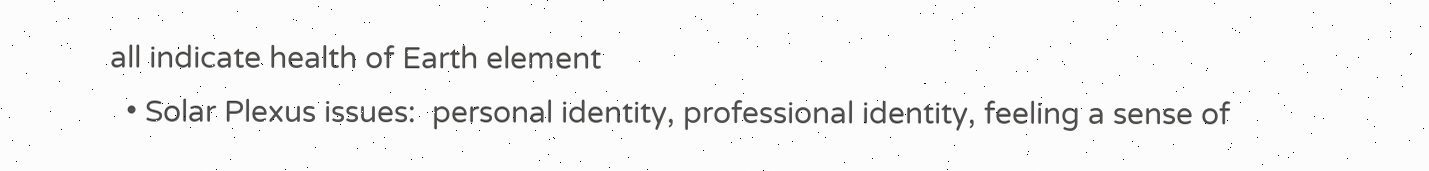all indicate health of Earth element
  • Solar Plexus issues:  personal identity, professional identity, feeling a sense of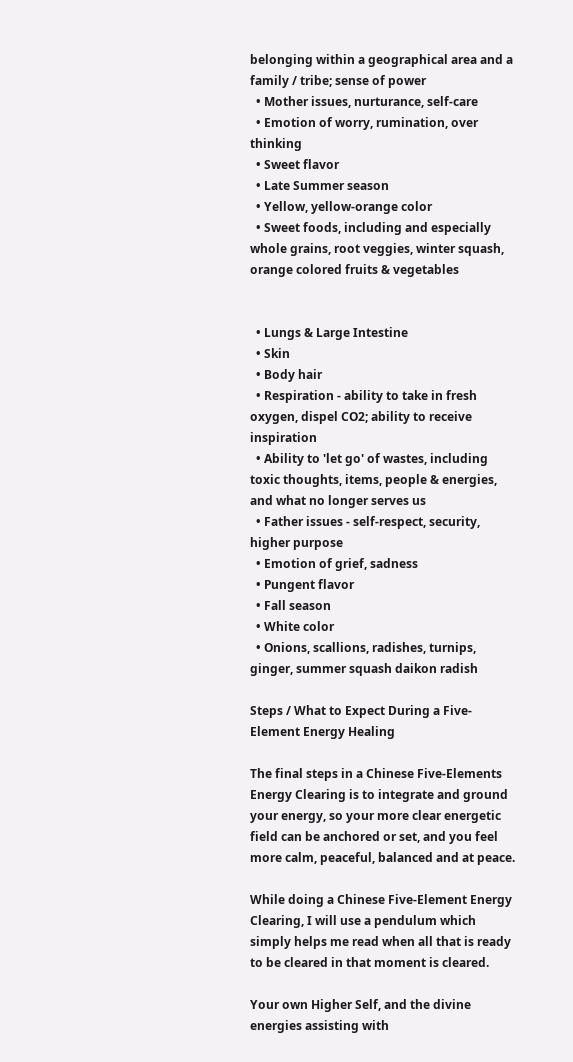belonging within a geographical area and a family / tribe; sense of power
  • Mother issues, nurturance, self-care
  • Emotion of worry, rumination, over thinking
  • Sweet flavor
  • Late Summer season
  • Yellow, yellow-orange color
  • Sweet foods, including and especially whole grains, root veggies, winter squash, orange colored fruits & vegetables


  • Lungs & Large Intestine
  • Skin
  • Body hair
  • Respiration - ability to take in fresh oxygen, dispel CO2; ability to receive inspiration
  • Ability to 'let go' of wastes, including toxic thoughts, items, people & energies, and what no longer serves us
  • Father issues - self-respect, security, higher purpose
  • Emotion of grief, sadness
  • Pungent flavor
  • Fall season
  • White color
  • Onions, scallions, radishes, turnips, ginger, summer squash daikon radish

Steps / What to Expect During a Five-Element Energy Healing

The final steps in a Chinese Five-Elements Energy Clearing is to integrate and ground your energy, so your more clear energetic field can be anchored or set, and you feel more calm, peaceful, balanced and at peace.

While doing a Chinese Five-Element Energy Clearing, I will use a pendulum which simply helps me read when all that is ready to be cleared in that moment is cleared.

Your own Higher Self, and the divine energies assisting with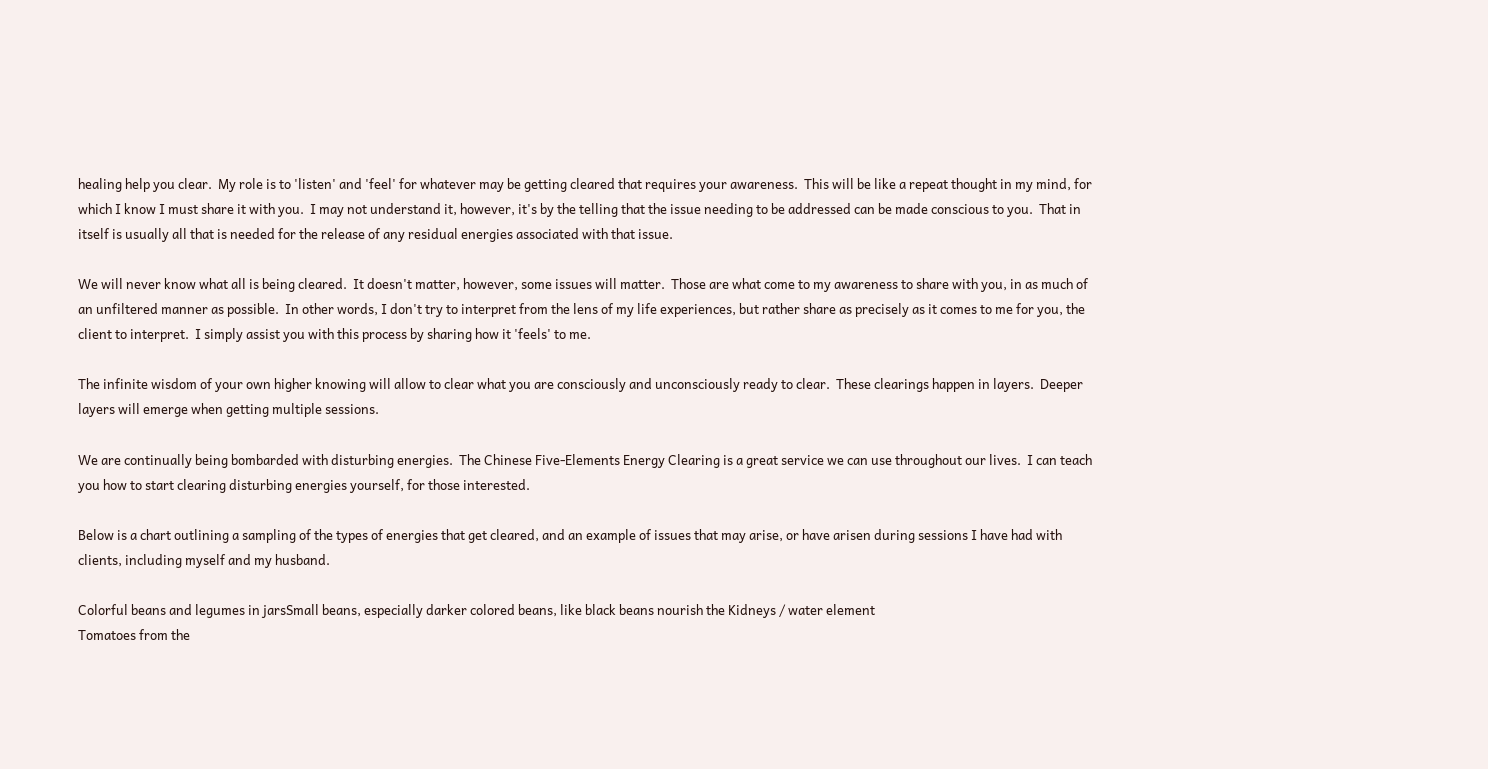healing help you clear.  My role is to 'listen' and 'feel' for whatever may be getting cleared that requires your awareness.  This will be like a repeat thought in my mind, for which I know I must share it with you.  I may not understand it, however, it's by the telling that the issue needing to be addressed can be made conscious to you.  That in itself is usually all that is needed for the release of any residual energies associated with that issue.

We will never know what all is being cleared.  It doesn't matter, however, some issues will matter.  Those are what come to my awareness to share with you, in as much of an unfiltered manner as possible.  In other words, I don't try to interpret from the lens of my life experiences, but rather share as precisely as it comes to me for you, the client to interpret.  I simply assist you with this process by sharing how it 'feels' to me.

The infinite wisdom of your own higher knowing will allow to clear what you are consciously and unconsciously ready to clear.  These clearings happen in layers.  Deeper layers will emerge when getting multiple sessions.

We are continually being bombarded with disturbing energies.  The Chinese Five-Elements Energy Clearing is a great service we can use throughout our lives.  I can teach you how to start clearing disturbing energies yourself, for those interested.

Below is a chart outlining a sampling of the types of energies that get cleared, and an example of issues that may arise, or have arisen during sessions I have had with clients, including myself and my husband.

Colorful beans and legumes in jarsSmall beans, especially darker colored beans, like black beans nourish the Kidneys / water element
Tomatoes from the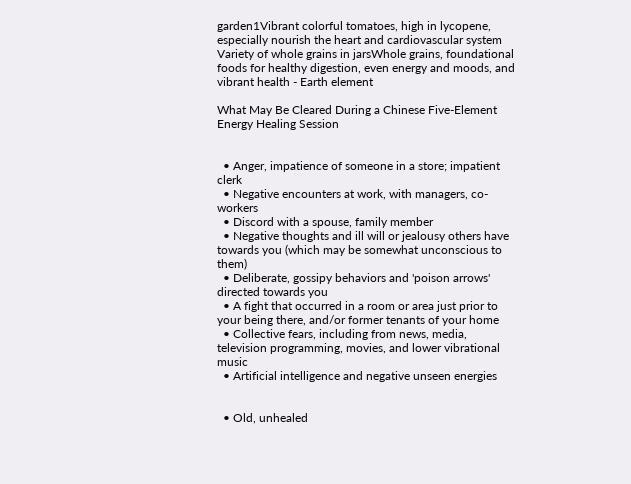garden1Vibrant colorful tomatoes, high in lycopene, especially nourish the heart and cardiovascular system
Variety of whole grains in jarsWhole grains, foundational foods for healthy digestion, even energy and moods, and vibrant health - Earth element

What May Be Cleared During a Chinese Five-Element Energy Healing Session


  • Anger, impatience of someone in a store; impatient clerk
  • Negative encounters at work, with managers, co-workers
  • Discord with a spouse, family member
  • Negative thoughts and ill will or jealousy others have towards you (which may be somewhat unconscious to them)
  • Deliberate, gossipy behaviors and 'poison arrows' directed towards you
  • A fight that occurred in a room or area just prior to your being there, and/or former tenants of your home
  • Collective fears, including from news, media, television programming, movies, and lower vibrational music
  • Artificial intelligence and negative unseen energies


  • Old, unhealed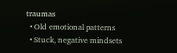traumas
  • Old emotional patterns
  • Stuck, negative mindsets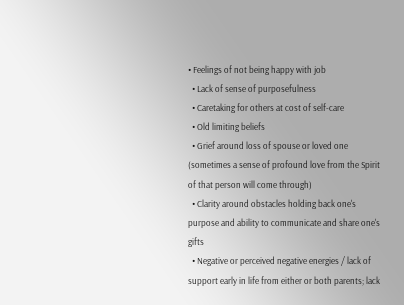• Feelings of not being happy with job
  • Lack of sense of purposefulness
  • Caretaking for others at cost of self-care
  • Old limiting beliefs
  • Grief around loss of spouse or loved one (sometimes a sense of profound love from the Spirit of that person will come through)
  • Clarity around obstacles holding back one's purpose and ability to communicate and share one's gifts
  • Negative or perceived negative energies / lack of support early in life from either or both parents; lack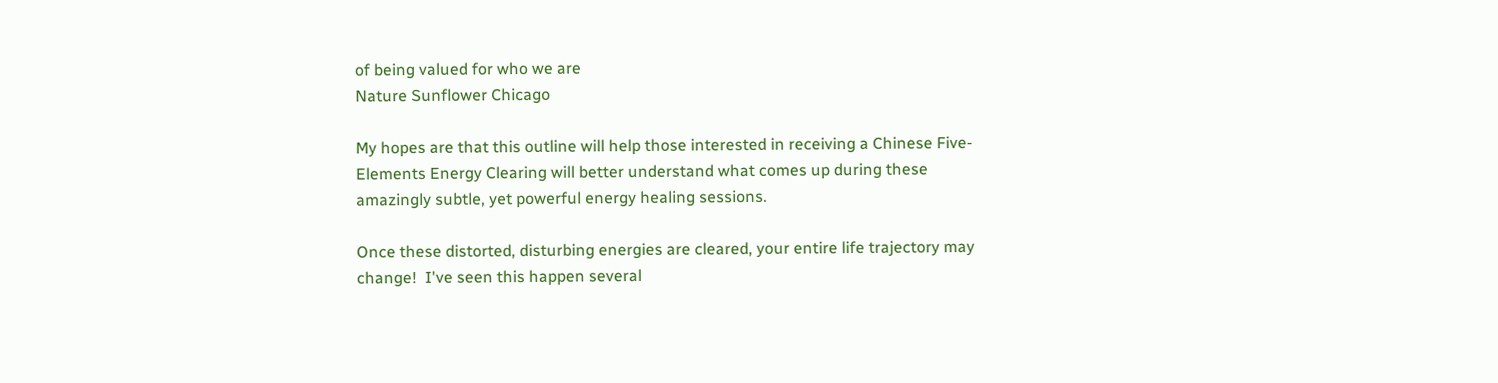of being valued for who we are
Nature Sunflower Chicago

My hopes are that this outline will help those interested in receiving a Chinese Five-Elements Energy Clearing will better understand what comes up during these amazingly subtle, yet powerful energy healing sessions.

Once these distorted, disturbing energies are cleared, your entire life trajectory may change!  I've seen this happen several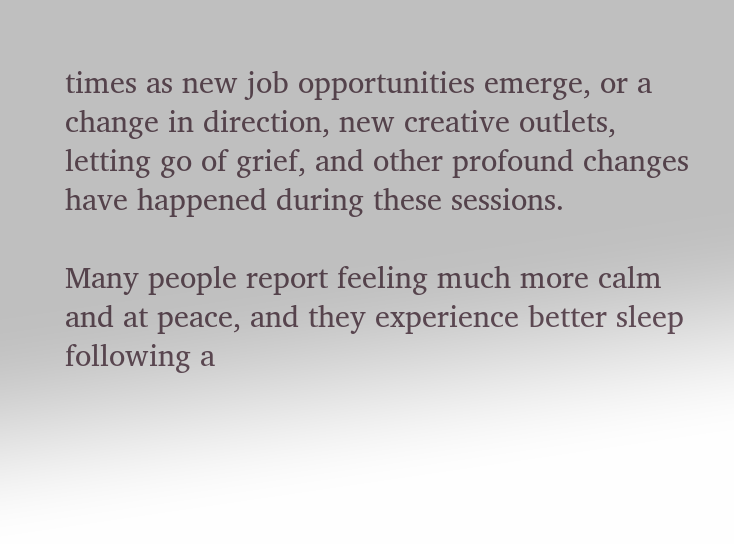times as new job opportunities emerge, or a change in direction, new creative outlets, letting go of grief, and other profound changes have happened during these sessions.

Many people report feeling much more calm and at peace, and they experience better sleep following a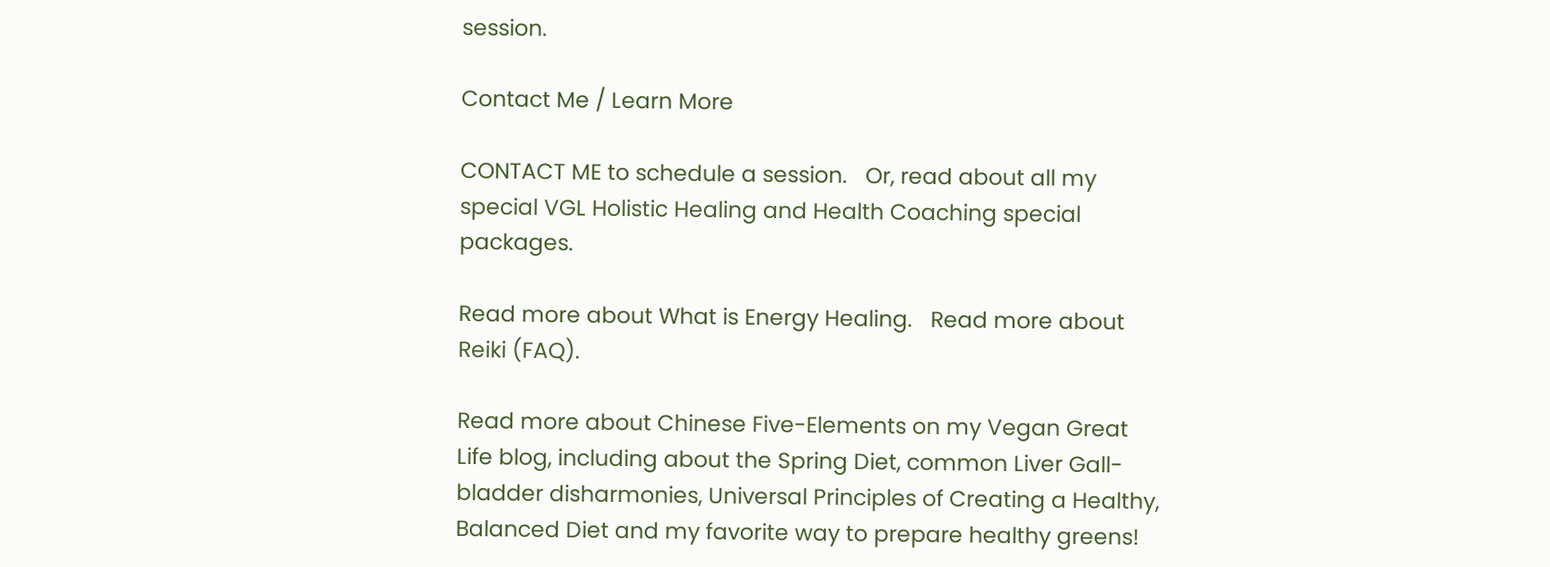session.

Contact Me / Learn More

CONTACT ME to schedule a session.   Or, read about all my special VGL Holistic Healing and Health Coaching special packages.

Read more about What is Energy Healing.   Read more about Reiki (FAQ).

Read more about Chinese Five-Elements on my Vegan Great Life blog, including about the Spring Diet, common Liver Gall-bladder disharmonies, Universal Principles of Creating a Healthy, Balanced Diet and my favorite way to prepare healthy greens!